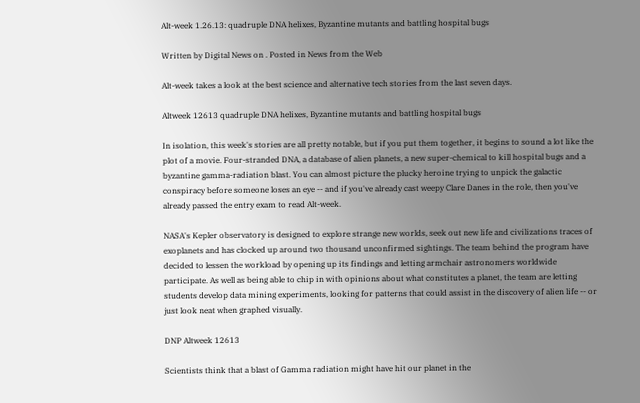Alt-week 1.26.13: quadruple DNA helixes, Byzantine mutants and battling hospital bugs

Written by Digital News on . Posted in News from the Web

Alt-week takes a look at the best science and alternative tech stories from the last seven days.

Altweek 12613 quadruple DNA helixes, Byzantine mutants and battling hospital bugs

In isolation, this week's stories are all pretty notable, but if you put them together, it begins to sound a lot like the plot of a movie. Four-stranded DNA, a database of alien planets, a new super-chemical to kill hospital bugs and a byzantine gamma-radiation blast. You can almost picture the plucky heroine trying to unpick the galactic conspiracy before someone loses an eye -- and if you've already cast weepy Clare Danes in the role, then you've already passed the entry exam to read Alt-week.

NASA's Kepler observatory is designed to explore strange new worlds, seek out new life and civilizations traces of exoplanets and has clocked up around two thousand unconfirmed sightings. The team behind the program have decided to lessen the workload by opening up its findings and letting armchair astronomers worldwide participate. As well as being able to chip in with opinions about what constitutes a planet, the team are letting students develop data mining experiments, looking for patterns that could assist in the discovery of alien life -- or just look neat when graphed visually.

DNP Altweek 12613

Scientists think that a blast of Gamma radiation might have hit our planet in the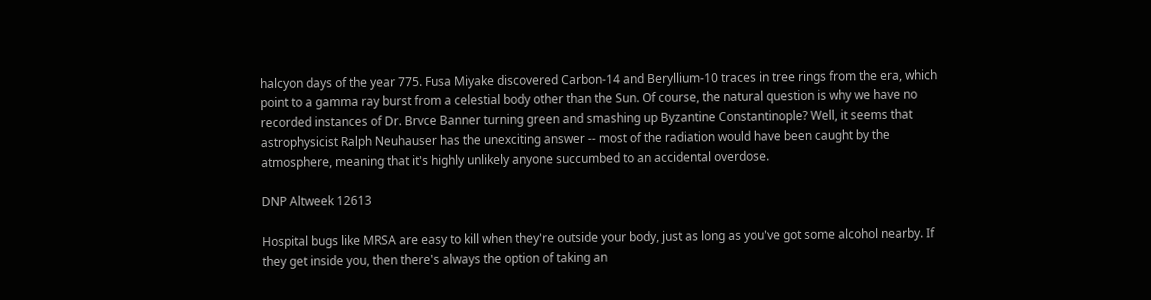halcyon days of the year 775. Fusa Miyake discovered Carbon-14 and Beryllium-10 traces in tree rings from the era, which point to a gamma ray burst from a celestial body other than the Sun. Of course, the natural question is why we have no recorded instances of Dr. Brvce Banner turning green and smashing up Byzantine Constantinople? Well, it seems that astrophysicist Ralph Neuhauser has the unexciting answer -- most of the radiation would have been caught by the atmosphere, meaning that it's highly unlikely anyone succumbed to an accidental overdose.

DNP Altweek 12613

Hospital bugs like MRSA are easy to kill when they're outside your body, just as long as you've got some alcohol nearby. If they get inside you, then there's always the option of taking an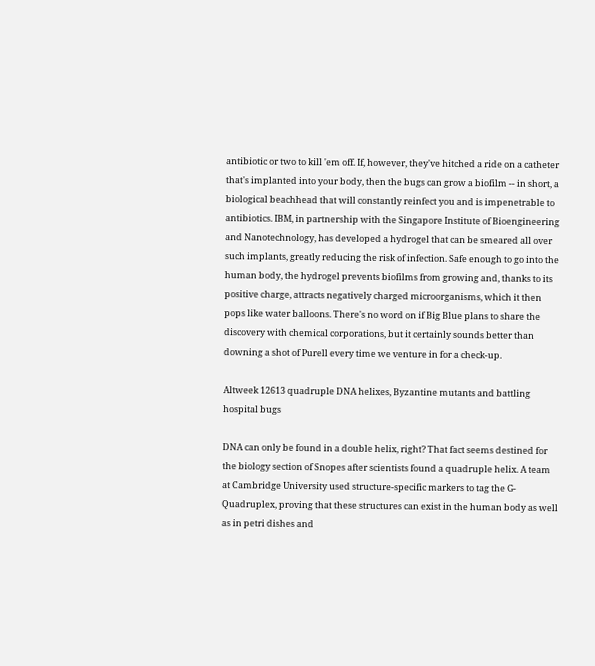antibiotic or two to kill 'em off. If, however, they've hitched a ride on a catheter that's implanted into your body, then the bugs can grow a biofilm -- in short, a biological beachhead that will constantly reinfect you and is impenetrable to antibiotics. IBM, in partnership with the Singapore Institute of Bioengineering and Nanotechnology, has developed a hydrogel that can be smeared all over such implants, greatly reducing the risk of infection. Safe enough to go into the human body, the hydrogel prevents biofilms from growing and, thanks to its positive charge, attracts negatively charged microorganisms, which it then pops like water balloons. There's no word on if Big Blue plans to share the discovery with chemical corporations, but it certainly sounds better than downing a shot of Purell every time we venture in for a check-up.

Altweek 12613 quadruple DNA helixes, Byzantine mutants and battling hospital bugs

DNA can only be found in a double helix, right? That fact seems destined for the biology section of Snopes after scientists found a quadruple helix. A team at Cambridge University used structure-specific markers to tag the G-Quadruplex, proving that these structures can exist in the human body as well as in petri dishes and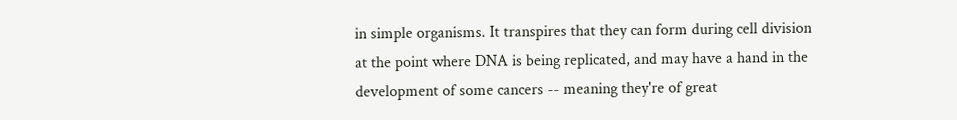in simple organisms. It transpires that they can form during cell division at the point where DNA is being replicated, and may have a hand in the development of some cancers -- meaning they're of great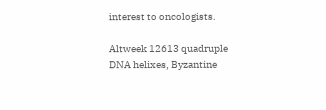interest to oncologists.

Altweek 12613 quadruple DNA helixes, Byzantine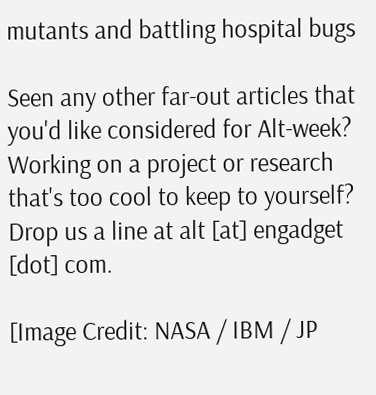mutants and battling hospital bugs

Seen any other far-out articles that you'd like considered for Alt-week? Working on a project or research that's too cool to keep to yourself? Drop us a line at alt [at] engadget [dot] com.

[Image Credit: NASA / IBM / JP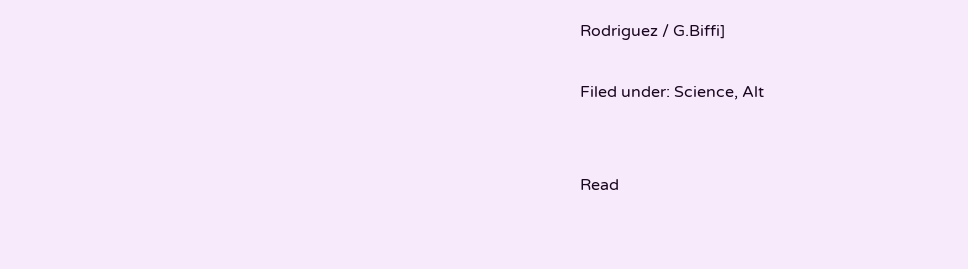Rodriguez / G.Biffi]

Filed under: Science, Alt


Read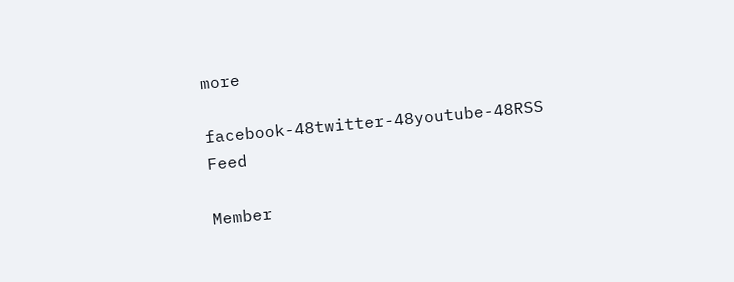more

facebook-48twitter-48youtube-48RSS Feed

Member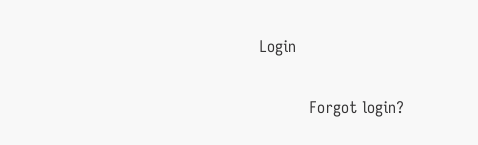Login

          Forgot login?